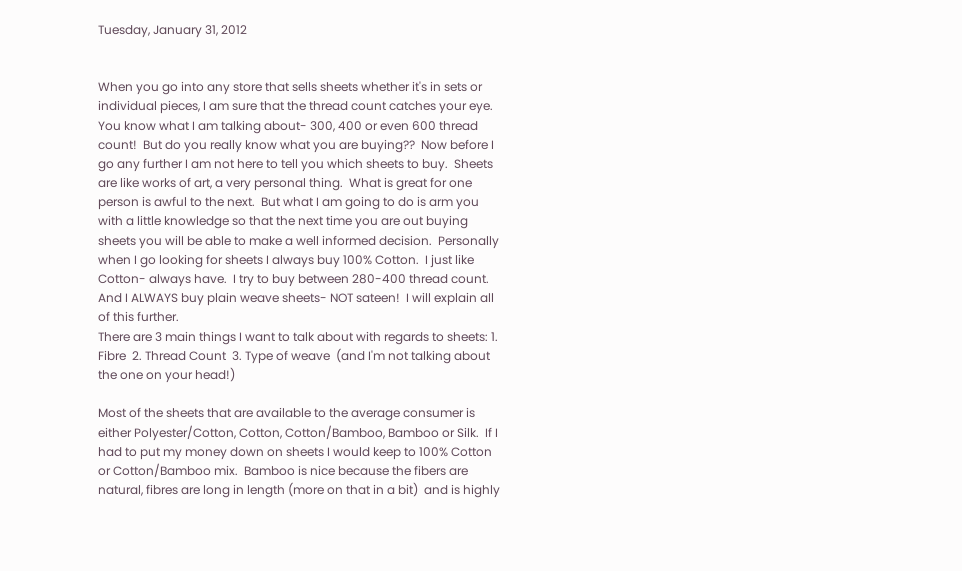Tuesday, January 31, 2012


When you go into any store that sells sheets whether it's in sets or individual pieces, I am sure that the thread count catches your eye.  You know what I am talking about- 300, 400 or even 600 thread count!  But do you really know what you are buying??  Now before I go any further I am not here to tell you which sheets to buy.  Sheets are like works of art, a very personal thing.  What is great for one person is awful to the next.  But what I am going to do is arm you with a little knowledge so that the next time you are out buying sheets you will be able to make a well informed decision.  Personally when I go looking for sheets I always buy 100% Cotton.  I just like Cotton- always have.  I try to buy between 280-400 thread count.  And I ALWAYS buy plain weave sheets- NOT sateen!  I will explain all of this further.
There are 3 main things I want to talk about with regards to sheets: 1. Fibre  2. Thread Count  3. Type of weave  (and I'm not talking about the one on your head!)

Most of the sheets that are available to the average consumer is either Polyester/Cotton, Cotton, Cotton/Bamboo, Bamboo or Silk.  If I had to put my money down on sheets I would keep to 100% Cotton or Cotton/Bamboo mix.  Bamboo is nice because the fibers are natural, fibres are long in length (more on that in a bit)  and is highly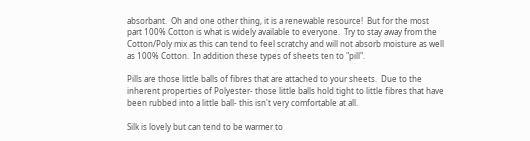absorbant.  Oh and one other thing, it is a renewable resource!  But for the most part 100% Cotton is what is widely available to everyone.  Try to stay away from the Cotton/Poly mix as this can tend to feel scratchy and will not absorb moisture as well as 100% Cotton.  In addition these types of sheets ten to "pill".

Pills are those little balls of fibres that are attached to your sheets.  Due to the inherent properties of Polyester- those little balls hold tight to little fibres that have been rubbed into a little ball- this isn't very comfortable at all.

Silk is lovely but can tend to be warmer to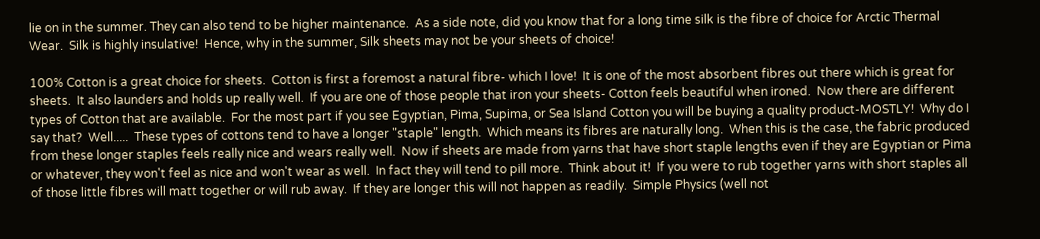lie on in the summer. They can also tend to be higher maintenance.  As a side note, did you know that for a long time silk is the fibre of choice for Arctic Thermal Wear.  Silk is highly insulative!  Hence, why in the summer, Silk sheets may not be your sheets of choice!

100% Cotton is a great choice for sheets.  Cotton is first a foremost a natural fibre- which I love!  It is one of the most absorbent fibres out there which is great for sheets.  It also launders and holds up really well.  If you are one of those people that iron your sheets- Cotton feels beautiful when ironed.  Now there are different types of Cotton that are available.  For the most part if you see Egyptian, Pima, Supima, or Sea Island Cotton you will be buying a quality product-MOSTLY!  Why do I say that?  Well.....  These types of cottons tend to have a longer "staple" length.  Which means its fibres are naturally long.  When this is the case, the fabric produced from these longer staples feels really nice and wears really well.  Now if sheets are made from yarns that have short staple lengths even if they are Egyptian or Pima or whatever, they won't feel as nice and won't wear as well.  In fact they will tend to pill more.  Think about it!  If you were to rub together yarns with short staples all of those little fibres will matt together or will rub away.  If they are longer this will not happen as readily.  Simple Physics (well not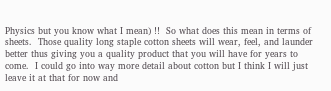Physics but you know what I mean) !!  So what does this mean in terms of sheets.  Those quality long staple cotton sheets will wear, feel, and launder better thus giving you a quality product that you will have for years to come.  I could go into way more detail about cotton but I think I will just leave it at that for now and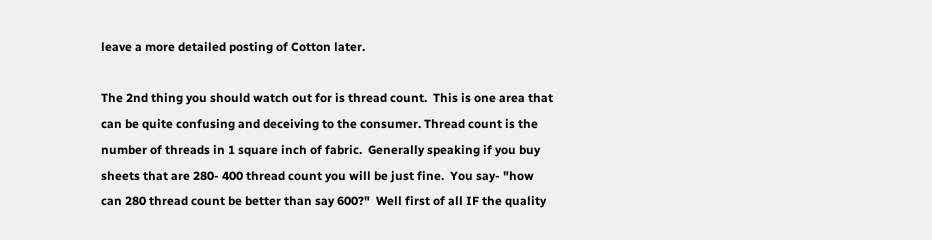leave a more detailed posting of Cotton later.

The 2nd thing you should watch out for is thread count.  This is one area that can be quite confusing and deceiving to the consumer. Thread count is the number of threads in 1 square inch of fabric.  Generally speaking if you buy sheets that are 280- 400 thread count you will be just fine.  You say- "how can 280 thread count be better than say 600?"  Well first of all IF the quality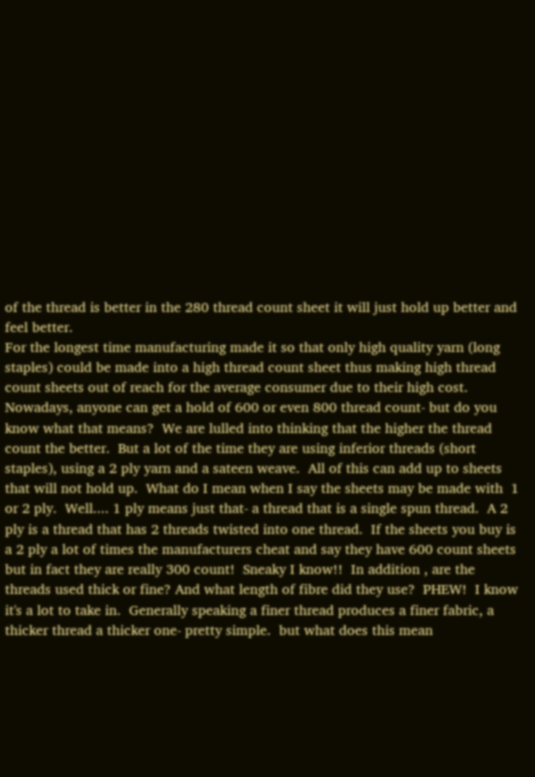of the thread is better in the 280 thread count sheet it will just hold up better and feel better.
For the longest time manufacturing made it so that only high quality yarn (long staples) could be made into a high thread count sheet thus making high thread count sheets out of reach for the average consumer due to their high cost.  Nowadays, anyone can get a hold of 600 or even 800 thread count- but do you know what that means?  We are lulled into thinking that the higher the thread count the better.  But a lot of the time they are using inferior threads (short staples), using a 2 ply yarn and a sateen weave.  All of this can add up to sheets that will not hold up.  What do I mean when I say the sheets may be made with  1 or 2 ply.  Well.... 1 ply means just that- a thread that is a single spun thread.  A 2 ply is a thread that has 2 threads twisted into one thread.  If the sheets you buy is a 2 ply a lot of times the manufacturers cheat and say they have 600 count sheets but in fact they are really 300 count!  Sneaky I know!!  In addition , are the threads used thick or fine? And what length of fibre did they use?  PHEW!  I know it's a lot to take in.  Generally speaking a finer thread produces a finer fabric, a thicker thread a thicker one- pretty simple.  but what does this mean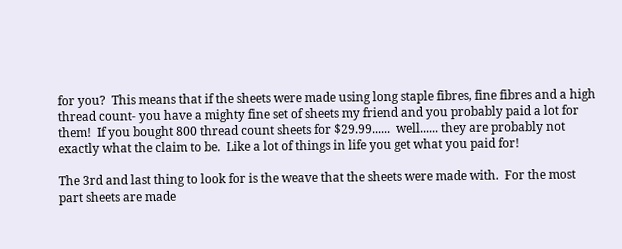for you?  This means that if the sheets were made using long staple fibres, fine fibres and a high thread count- you have a mighty fine set of sheets my friend and you probably paid a lot for them!  If you bought 800 thread count sheets for $29.99......  well...... they are probably not exactly what the claim to be.  Like a lot of things in life you get what you paid for!

The 3rd and last thing to look for is the weave that the sheets were made with.  For the most part sheets are made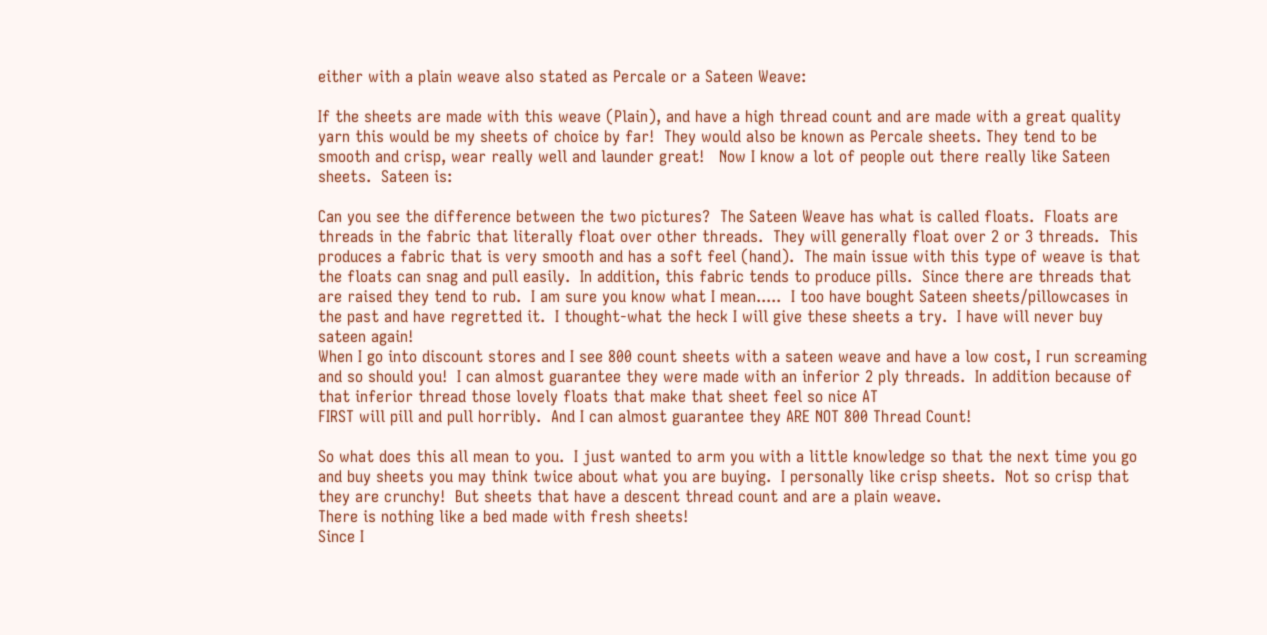either with a plain weave also stated as Percale or a Sateen Weave:

If the sheets are made with this weave (Plain), and have a high thread count and are made with a great quality yarn this would be my sheets of choice by far!  They would also be known as Percale sheets. They tend to be smooth and crisp, wear really well and launder great!   Now I know a lot of people out there really like Sateen sheets.  Sateen is:

Can you see the difference between the two pictures?  The Sateen Weave has what is called floats.  Floats are threads in the fabric that literally float over other threads.  They will generally float over 2 or 3 threads.  This produces a fabric that is very smooth and has a soft feel (hand).  The main issue with this type of weave is that the floats can snag and pull easily.  In addition, this fabric tends to produce pills.  Since there are threads that are raised they tend to rub.  I am sure you know what I mean.....  I too have bought Sateen sheets/pillowcases in the past and have regretted it.  I thought-what the heck I will give these sheets a try.  I have will never buy sateen again!
When I go into discount stores and I see 800 count sheets with a sateen weave and have a low cost, I run screaming and so should you!  I can almost guarantee they were made with an inferior 2 ply threads.  In addition because of that inferior thread those lovely floats that make that sheet feel so nice AT
FIRST will pill and pull horribly.  And I can almost guarantee they ARE NOT 800 Thread Count!

So what does this all mean to you.  I just wanted to arm you with a little knowledge so that the next time you go and buy sheets you may think twice about what you are buying.  I personally like crisp sheets.  Not so crisp that they are crunchy!  But sheets that have a descent thread count and are a plain weave.
There is nothing like a bed made with fresh sheets!
Since I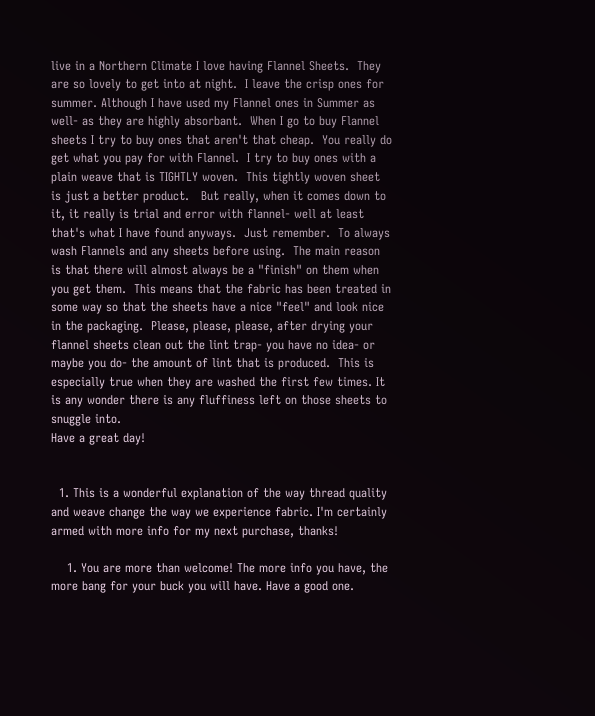live in a Northern Climate I love having Flannel Sheets.  They are so lovely to get into at night.  I leave the crisp ones for summer. Although I have used my Flannel ones in Summer as well- as they are highly absorbant.  When I go to buy Flannel sheets I try to buy ones that aren't that cheap.  You really do get what you pay for with Flannel.  I try to buy ones with a plain weave that is TIGHTLY woven.  This tightly woven sheet is just a better product.   But really, when it comes down to it, it really is trial and error with flannel- well at least that's what I have found anyways.  Just remember.  To always wash Flannels and any sheets before using.  The main reason is that there will almost always be a "finish" on them when you get them.  This means that the fabric has been treated in some way so that the sheets have a nice "feel" and look nice in the packaging.  Please, please, please, after drying your flannel sheets clean out the lint trap- you have no idea- or maybe you do- the amount of lint that is produced.  This is especially true when they are washed the first few times. It is any wonder there is any fluffiness left on those sheets to snuggle into.
Have a great day!


  1. This is a wonderful explanation of the way thread quality and weave change the way we experience fabric. I'm certainly armed with more info for my next purchase, thanks!

    1. You are more than welcome! The more info you have, the more bang for your buck you will have. Have a good one.